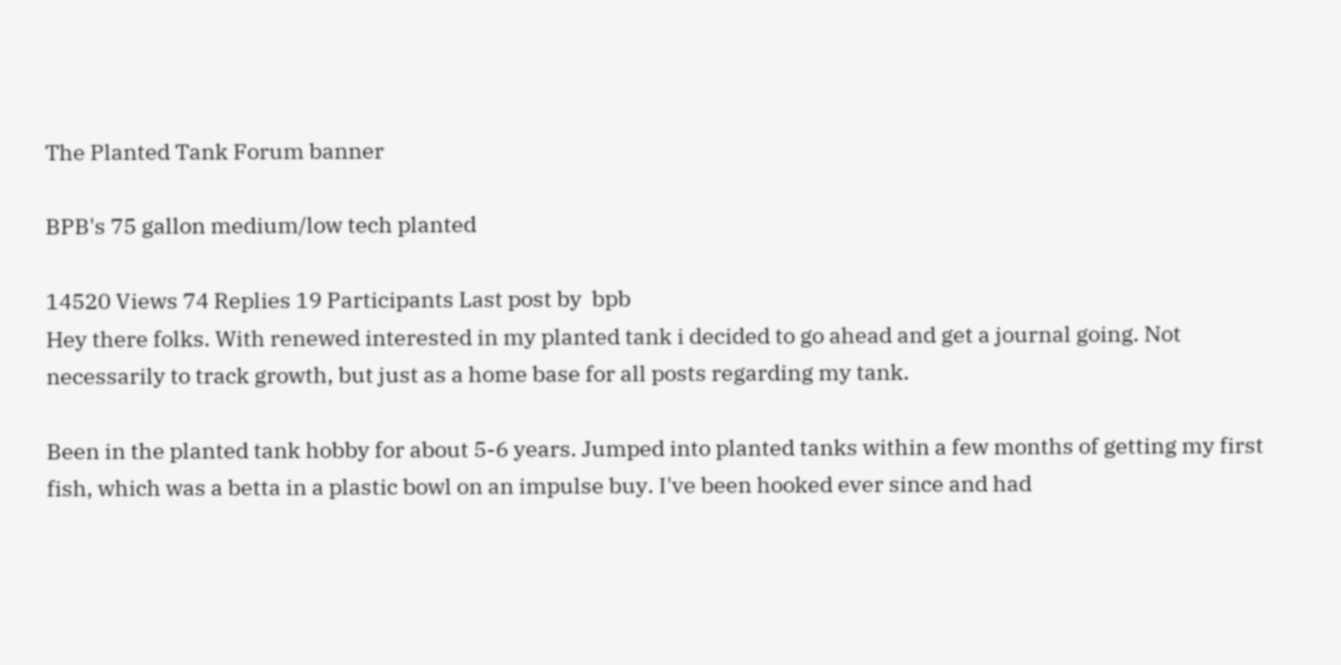The Planted Tank Forum banner

BPB's 75 gallon medium/low tech planted

14520 Views 74 Replies 19 Participants Last post by  bpb
Hey there folks. With renewed interested in my planted tank i decided to go ahead and get a journal going. Not necessarily to track growth, but just as a home base for all posts regarding my tank.

Been in the planted tank hobby for about 5-6 years. Jumped into planted tanks within a few months of getting my first fish, which was a betta in a plastic bowl on an impulse buy. I've been hooked ever since and had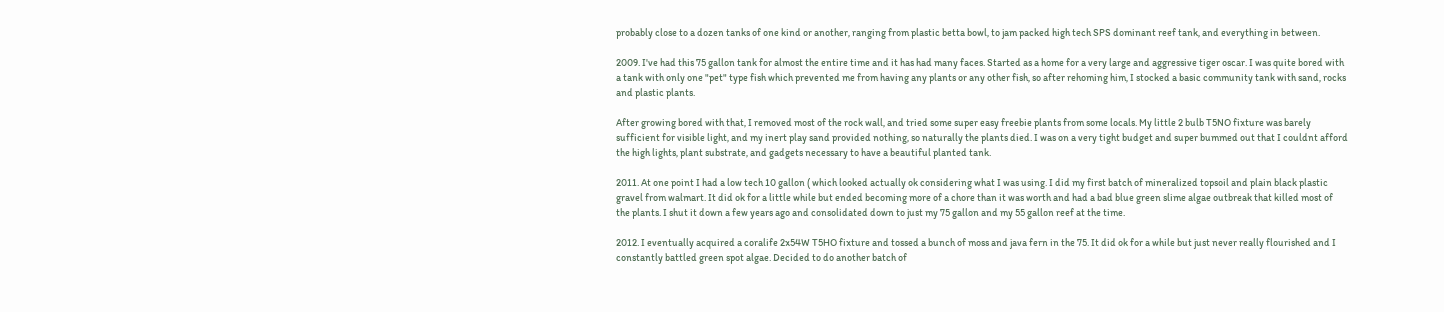probably close to a dozen tanks of one kind or another, ranging from plastic betta bowl, to jam packed high tech SPS dominant reef tank, and everything in between.

2009. I've had this 75 gallon tank for almost the entire time and it has had many faces. Started as a home for a very large and aggressive tiger oscar. I was quite bored with a tank with only one "pet" type fish which prevented me from having any plants or any other fish, so after rehoming him, I stocked a basic community tank with sand, rocks and plastic plants.

After growing bored with that, I removed most of the rock wall, and tried some super easy freebie plants from some locals. My little 2 bulb T5NO fixture was barely sufficient for visible light, and my inert play sand provided nothing, so naturally the plants died. I was on a very tight budget and super bummed out that I couldnt afford the high lights, plant substrate, and gadgets necessary to have a beautiful planted tank.

2011. At one point I had a low tech 10 gallon ( which looked actually ok considering what I was using. I did my first batch of mineralized topsoil and plain black plastic gravel from walmart. It did ok for a little while but ended becoming more of a chore than it was worth and had a bad blue green slime algae outbreak that killed most of the plants. I shut it down a few years ago and consolidated down to just my 75 gallon and my 55 gallon reef at the time.

2012. I eventually acquired a coralife 2x54W T5HO fixture and tossed a bunch of moss and java fern in the 75. It did ok for a while but just never really flourished and I constantly battled green spot algae. Decided to do another batch of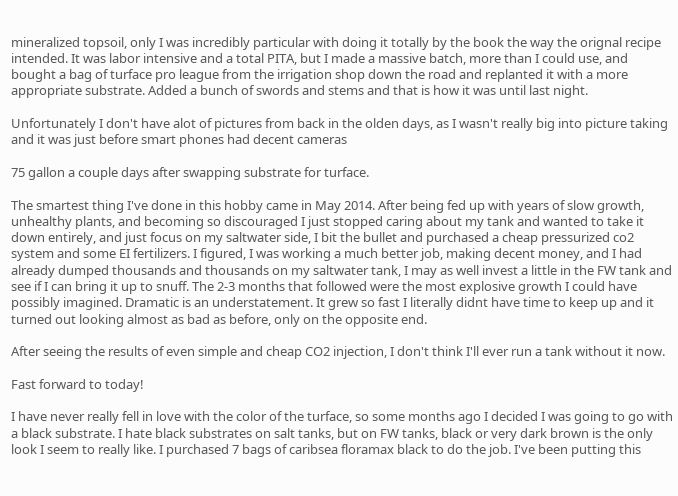mineralized topsoil, only I was incredibly particular with doing it totally by the book the way the orignal recipe intended. It was labor intensive and a total PITA, but I made a massive batch, more than I could use, and bought a bag of turface pro league from the irrigation shop down the road and replanted it with a more appropriate substrate. Added a bunch of swords and stems and that is how it was until last night.

Unfortunately I don't have alot of pictures from back in the olden days, as I wasn't really big into picture taking and it was just before smart phones had decent cameras

75 gallon a couple days after swapping substrate for turface.

The smartest thing I've done in this hobby came in May 2014. After being fed up with years of slow growth, unhealthy plants, and becoming so discouraged I just stopped caring about my tank and wanted to take it down entirely, and just focus on my saltwater side, I bit the bullet and purchased a cheap pressurized co2 system and some EI fertilizers. I figured, I was working a much better job, making decent money, and I had already dumped thousands and thousands on my saltwater tank, I may as well invest a little in the FW tank and see if I can bring it up to snuff. The 2-3 months that followed were the most explosive growth I could have possibly imagined. Dramatic is an understatement. It grew so fast I literally didnt have time to keep up and it turned out looking almost as bad as before, only on the opposite end.

After seeing the results of even simple and cheap CO2 injection, I don't think I'll ever run a tank without it now.

Fast forward to today!

I have never really fell in love with the color of the turface, so some months ago I decided I was going to go with a black substrate. I hate black substrates on salt tanks, but on FW tanks, black or very dark brown is the only look I seem to really like. I purchased 7 bags of caribsea floramax black to do the job. I've been putting this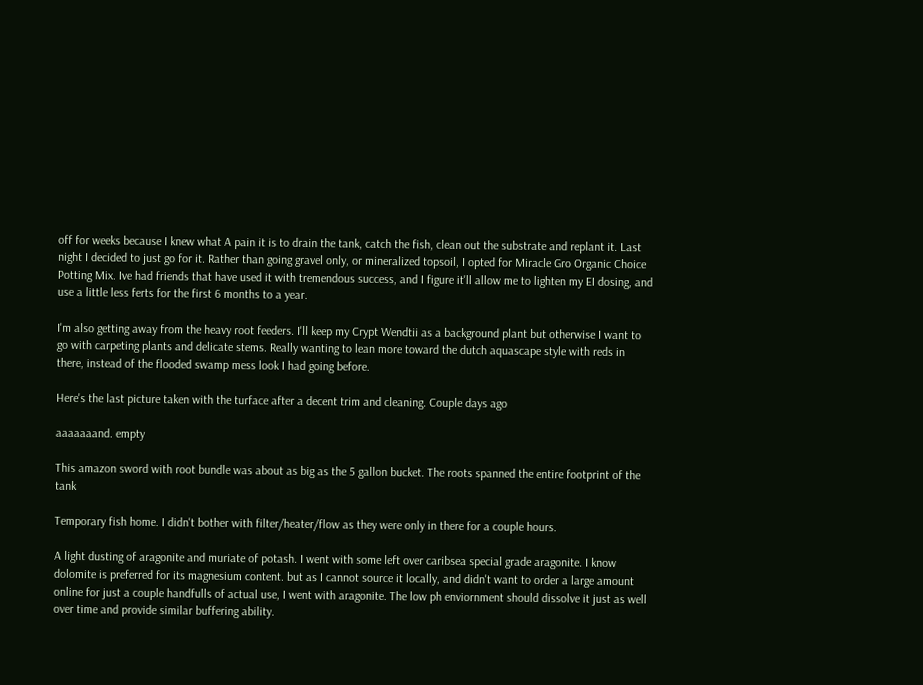off for weeks because I knew what A pain it is to drain the tank, catch the fish, clean out the substrate and replant it. Last night I decided to just go for it. Rather than going gravel only, or mineralized topsoil, I opted for Miracle Gro Organic Choice Potting Mix. Ive had friends that have used it with tremendous success, and I figure it'll allow me to lighten my EI dosing, and use a little less ferts for the first 6 months to a year.

I'm also getting away from the heavy root feeders. I'll keep my Crypt Wendtii as a background plant but otherwise I want to go with carpeting plants and delicate stems. Really wanting to lean more toward the dutch aquascape style with reds in there, instead of the flooded swamp mess look I had going before.

Here's the last picture taken with the turface after a decent trim and cleaning. Couple days ago

aaaaaaand. empty

This amazon sword with root bundle was about as big as the 5 gallon bucket. The roots spanned the entire footprint of the tank

Temporary fish home. I didn't bother with filter/heater/flow as they were only in there for a couple hours.

A light dusting of aragonite and muriate of potash. I went with some left over caribsea special grade aragonite. I know dolomite is preferred for its magnesium content. but as I cannot source it locally, and didn't want to order a large amount online for just a couple handfulls of actual use, I went with aragonite. The low ph enviornment should dissolve it just as well over time and provide similar buffering ability.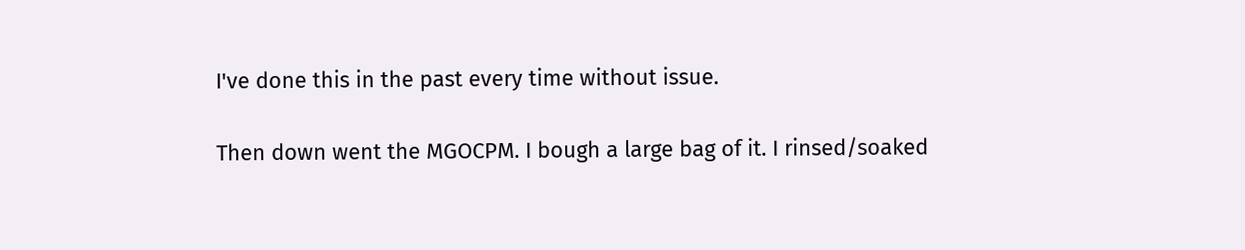I've done this in the past every time without issue.

Then down went the MGOCPM. I bough a large bag of it. I rinsed/soaked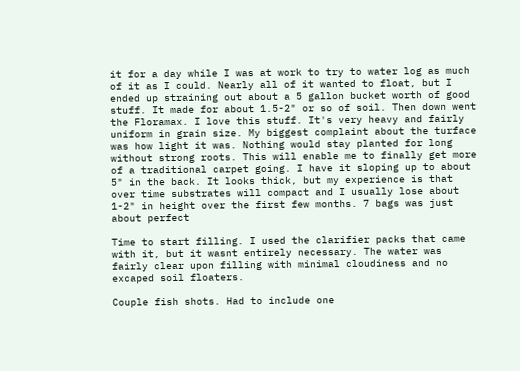it for a day while I was at work to try to water log as much of it as I could. Nearly all of it wanted to float, but I ended up straining out about a 5 gallon bucket worth of good stuff. It made for about 1.5-2" or so of soil. Then down went the Floramax. I love this stuff. It's very heavy and fairly uniform in grain size. My biggest complaint about the turface was how light it was. Nothing would stay planted for long without strong roots. This will enable me to finally get more of a traditional carpet going. I have it sloping up to about 5" in the back. It looks thick, but my experience is that over time substrates will compact and I usually lose about 1-2" in height over the first few months. 7 bags was just about perfect

Time to start filling. I used the clarifier packs that came with it, but it wasnt entirely necessary. The water was fairly clear upon filling with minimal cloudiness and no excaped soil floaters.

Couple fish shots. Had to include one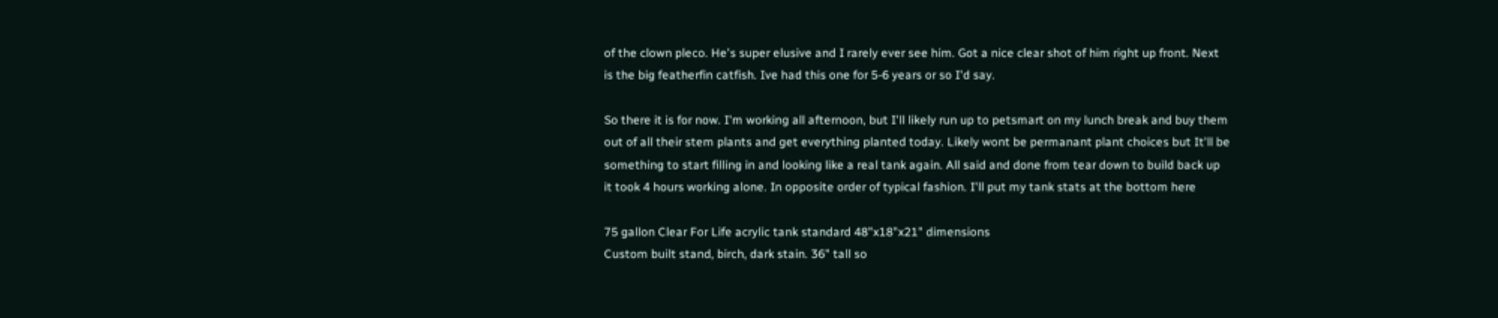of the clown pleco. He's super elusive and I rarely ever see him. Got a nice clear shot of him right up front. Next is the big featherfin catfish. Ive had this one for 5-6 years or so I'd say.

So there it is for now. I'm working all afternoon, but I'll likely run up to petsmart on my lunch break and buy them out of all their stem plants and get everything planted today. Likely wont be permanant plant choices but It'll be something to start filling in and looking like a real tank again. All said and done from tear down to build back up it took 4 hours working alone. In opposite order of typical fashion. I'll put my tank stats at the bottom here

75 gallon Clear For Life acrylic tank standard 48"x18"x21" dimensions
Custom built stand, birch, dark stain. 36" tall so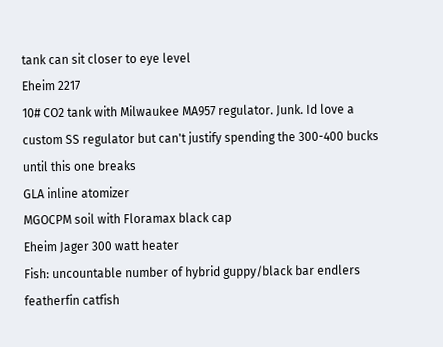tank can sit closer to eye level
Eheim 2217
10# CO2 tank with Milwaukee MA957 regulator. Junk. Id love a custom SS regulator but can't justify spending the 300-400 bucks until this one breaks
GLA inline atomizer
MGOCPM soil with Floramax black cap
Eheim Jager 300 watt heater
Fish: uncountable number of hybrid guppy/black bar endlers
featherfin catfish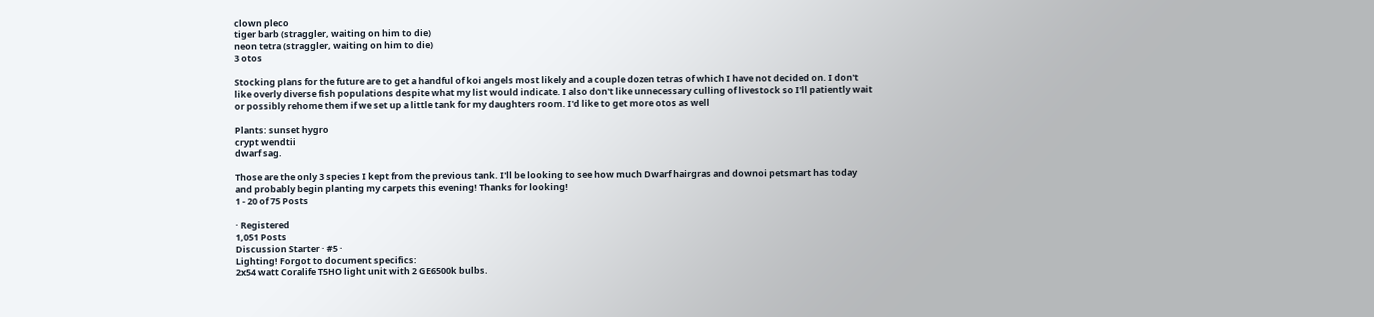clown pleco
tiger barb (straggler, waiting on him to die)
neon tetra (straggler, waiting on him to die)
3 otos

Stocking plans for the future are to get a handful of koi angels most likely and a couple dozen tetras of which I have not decided on. I don't like overly diverse fish populations despite what my list would indicate. I also don't like unnecessary culling of livestock so I'll patiently wait or possibly rehome them if we set up a little tank for my daughters room. I'd like to get more otos as well

Plants: sunset hygro
crypt wendtii
dwarf sag.

Those are the only 3 species I kept from the previous tank. I'll be looking to see how much Dwarf hairgras and downoi petsmart has today and probably begin planting my carpets this evening! Thanks for looking!
1 - 20 of 75 Posts

· Registered
1,051 Posts
Discussion Starter · #5 ·
Lighting! Forgot to document specifics:
2x54 watt Coralife T5HO light unit with 2 GE6500k bulbs.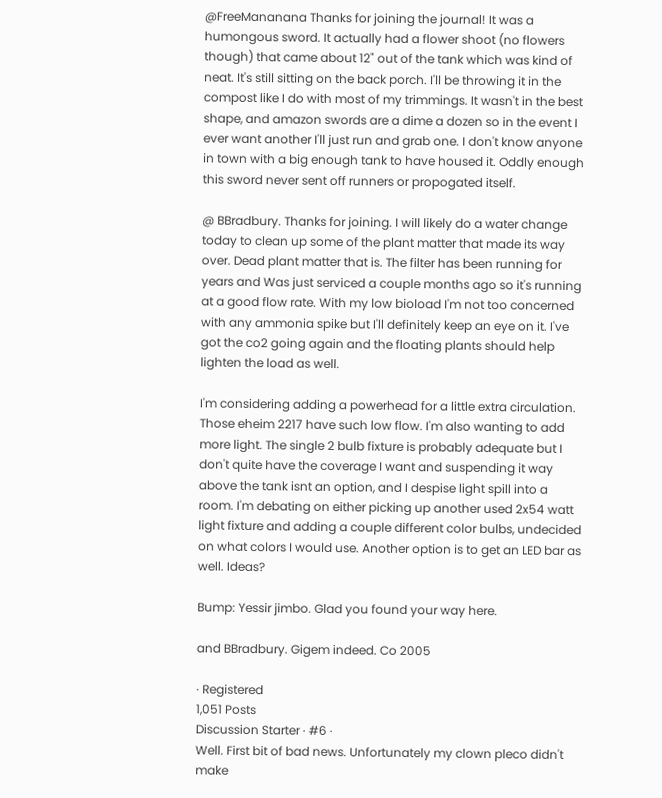@FreeMananana Thanks for joining the journal! It was a humongous sword. It actually had a flower shoot (no flowers though) that came about 12" out of the tank which was kind of neat. It's still sitting on the back porch. I'll be throwing it in the compost like I do with most of my trimmings. It wasn't in the best shape, and amazon swords are a dime a dozen so in the event I ever want another I'll just run and grab one. I don't know anyone in town with a big enough tank to have housed it. Oddly enough this sword never sent off runners or propogated itself.

@ BBradbury. Thanks for joining. I will likely do a water change today to clean up some of the plant matter that made its way over. Dead plant matter that is. The filter has been running for years and Was just serviced a couple months ago so it's running at a good flow rate. With my low bioload I'm not too concerned with any ammonia spike but I'll definitely keep an eye on it. I've got the co2 going again and the floating plants should help lighten the load as well.

I'm considering adding a powerhead for a little extra circulation. Those eheim 2217 have such low flow. I'm also wanting to add more light. The single 2 bulb fixture is probably adequate but I don't quite have the coverage I want and suspending it way above the tank isnt an option, and I despise light spill into a room. I'm debating on either picking up another used 2x54 watt light fixture and adding a couple different color bulbs, undecided on what colors I would use. Another option is to get an LED bar as well. Ideas?

Bump: Yessir jimbo. Glad you found your way here.

and BBradbury. Gigem indeed. Co 2005

· Registered
1,051 Posts
Discussion Starter · #6 ·
Well. First bit of bad news. Unfortunately my clown pleco didn't make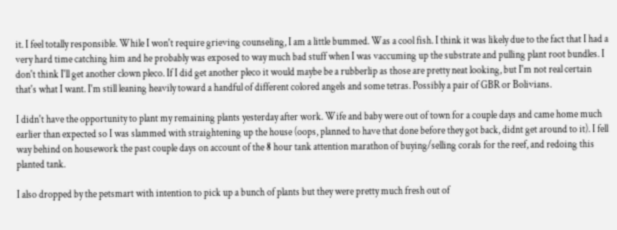it. I feel totally responsible. While I won't require grieving counseling, I am a little bummed. Was a cool fish. I think it was likely due to the fact that I had a very hard time catching him and he probably was exposed to way much bad stuff when I was vaccuming up the substrate and pulling plant root bundles. I don't think I'll get another clown pleco. If I did get another pleco it would maybe be a rubberlip as those are pretty neat looking, but I'm not real certain that's what I want. I'm still leaning heavily toward a handful of different colored angels and some tetras. Possibly a pair of GBR or Bolivians.

I didn't have the opportunity to plant my remaining plants yesterday after work. Wife and baby were out of town for a couple days and came home much earlier than expected so I was slammed with straightening up the house (oops, planned to have that done before they got back, didnt get around to it). I fell way behind on housework the past couple days on account of the 8 hour tank attention marathon of buying/selling corals for the reef, and redoing this planted tank.

I also dropped by the petsmart with intention to pick up a bunch of plants but they were pretty much fresh out of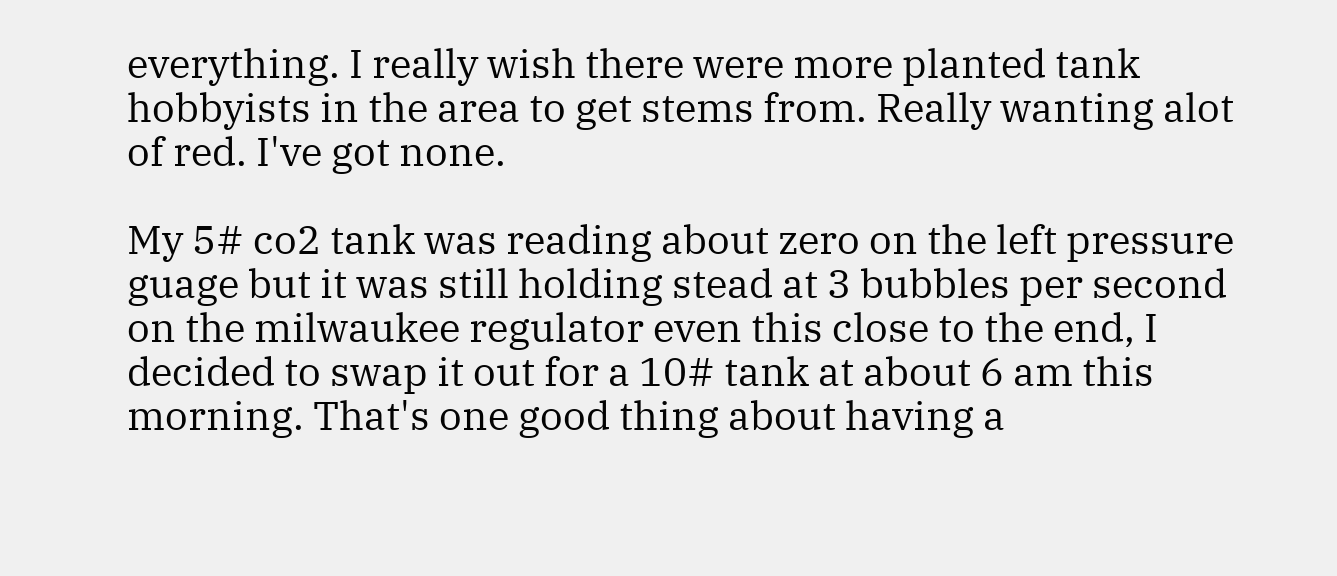everything. I really wish there were more planted tank hobbyists in the area to get stems from. Really wanting alot of red. I've got none.

My 5# co2 tank was reading about zero on the left pressure guage but it was still holding stead at 3 bubbles per second on the milwaukee regulator even this close to the end, I decided to swap it out for a 10# tank at about 6 am this morning. That's one good thing about having a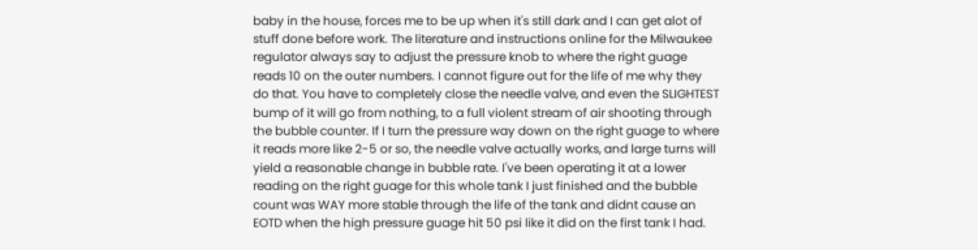baby in the house, forces me to be up when it's still dark and I can get alot of stuff done before work. The literature and instructions online for the Milwaukee regulator always say to adjust the pressure knob to where the right guage reads 10 on the outer numbers. I cannot figure out for the life of me why they do that. You have to completely close the needle valve, and even the SLIGHTEST bump of it will go from nothing, to a full violent stream of air shooting through the bubble counter. If I turn the pressure way down on the right guage to where it reads more like 2-5 or so, the needle valve actually works, and large turns will yield a reasonable change in bubble rate. I've been operating it at a lower reading on the right guage for this whole tank I just finished and the bubble count was WAY more stable through the life of the tank and didnt cause an EOTD when the high pressure guage hit 50 psi like it did on the first tank I had.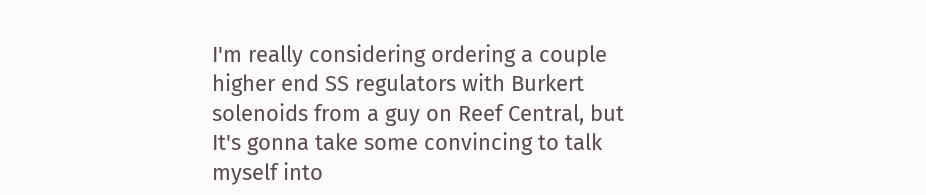I'm really considering ordering a couple higher end SS regulators with Burkert solenoids from a guy on Reef Central, but It's gonna take some convincing to talk myself into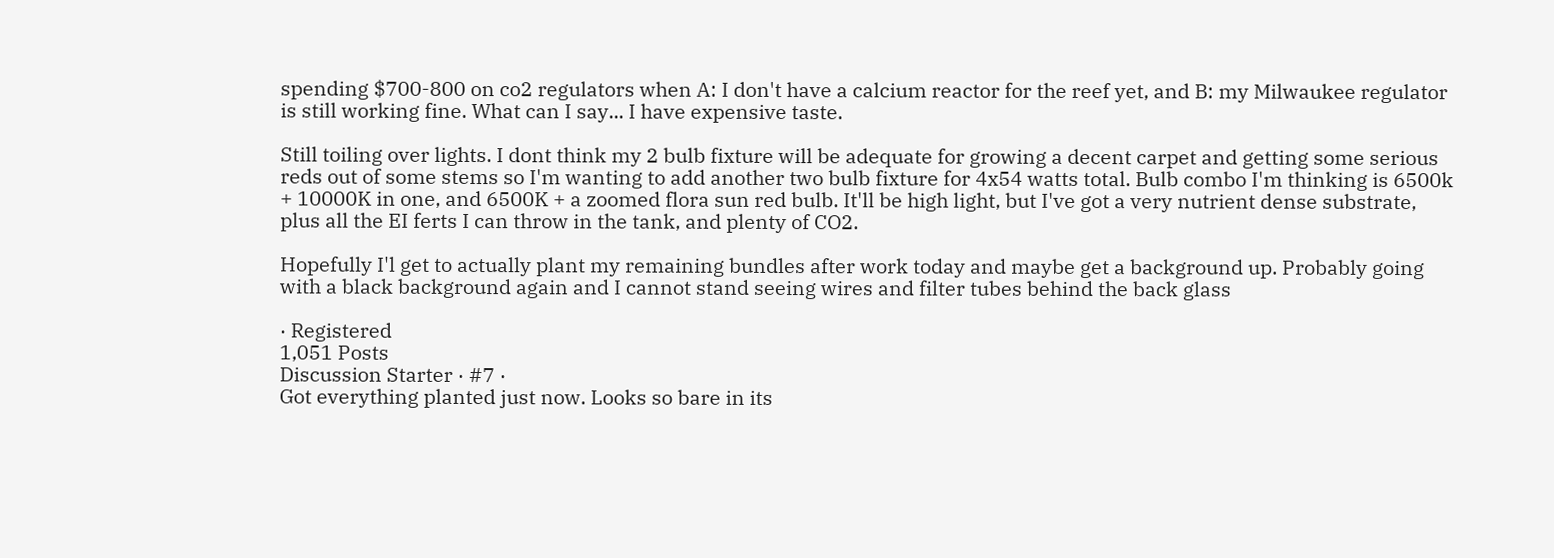spending $700-800 on co2 regulators when A: I don't have a calcium reactor for the reef yet, and B: my Milwaukee regulator is still working fine. What can I say... I have expensive taste.

Still toiling over lights. I dont think my 2 bulb fixture will be adequate for growing a decent carpet and getting some serious reds out of some stems so I'm wanting to add another two bulb fixture for 4x54 watts total. Bulb combo I'm thinking is 6500k + 10000K in one, and 6500K + a zoomed flora sun red bulb. It'll be high light, but I've got a very nutrient dense substrate, plus all the EI ferts I can throw in the tank, and plenty of CO2.

Hopefully I'l get to actually plant my remaining bundles after work today and maybe get a background up. Probably going with a black background again and I cannot stand seeing wires and filter tubes behind the back glass

· Registered
1,051 Posts
Discussion Starter · #7 ·
Got everything planted just now. Looks so bare in its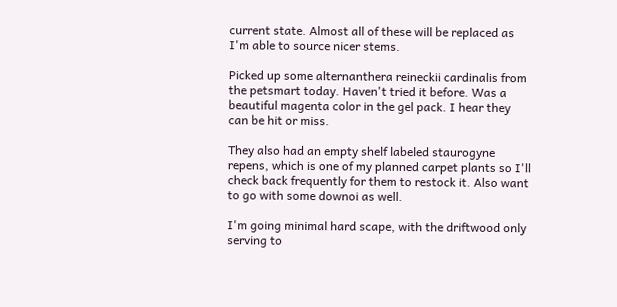current state. Almost all of these will be replaced as I'm able to source nicer stems.

Picked up some alternanthera reineckii cardinalis from the petsmart today. Haven't tried it before. Was a beautiful magenta color in the gel pack. I hear they can be hit or miss.

They also had an empty shelf labeled staurogyne repens, which is one of my planned carpet plants so I'll check back frequently for them to restock it. Also want to go with some downoi as well.

I'm going minimal hard scape, with the driftwood only serving to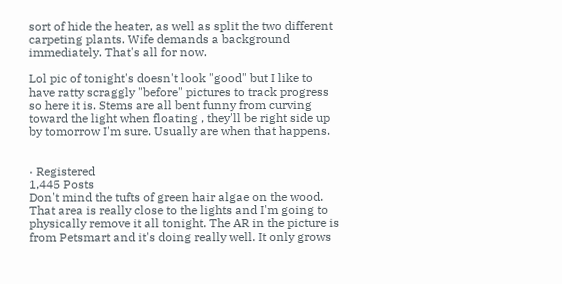sort of hide the heater, as well as split the two different carpeting plants. Wife demands a background immediately. That's all for now.

Lol pic of tonight's doesn't look "good" but I like to have ratty scraggly "before" pictures to track progress so here it is. Stems are all bent funny from curving toward the light when floating , they'll be right side up by tomorrow I'm sure. Usually are when that happens.


· Registered
1,445 Posts
Don't mind the tufts of green hair algae on the wood. That area is really close to the lights and I'm going to physically remove it all tonight. The AR in the picture is from Petsmart and it's doing really well. It only grows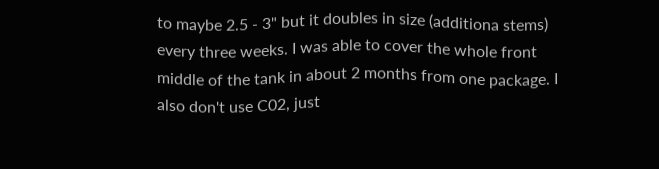to maybe 2.5 - 3" but it doubles in size (additiona stems) every three weeks. I was able to cover the whole front middle of the tank in about 2 months from one package. I also don't use C02, just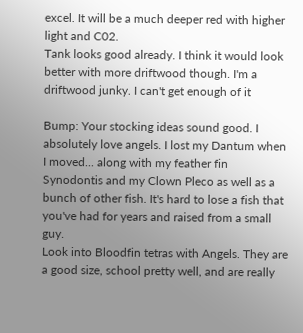excel. It will be a much deeper red with higher light and C02.
Tank looks good already. I think it would look better with more driftwood though. I'm a driftwood junky. I can't get enough of it

Bump: Your stocking ideas sound good. I absolutely love angels. I lost my Dantum when I moved... along with my feather fin Synodontis and my Clown Pleco as well as a bunch of other fish. It's hard to lose a fish that you've had for years and raised from a small guy.
Look into Bloodfin tetras with Angels. They are a good size, school pretty well, and are really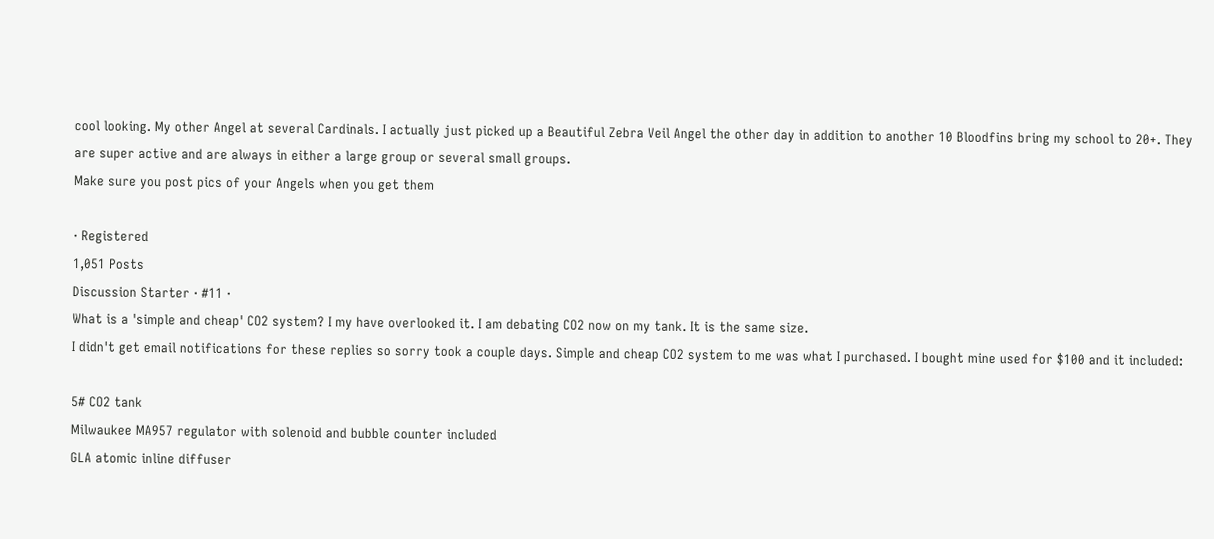cool looking. My other Angel at several Cardinals. I actually just picked up a Beautiful Zebra Veil Angel the other day in addition to another 10 Bloodfins bring my school to 20+. They are super active and are always in either a large group or several small groups.
Make sure you post pics of your Angels when you get them

· Registered
1,051 Posts
Discussion Starter · #11 ·
What is a 'simple and cheap' CO2 system? I my have overlooked it. I am debating CO2 now on my tank. It is the same size.
I didn't get email notifications for these replies so sorry took a couple days. Simple and cheap CO2 system to me was what I purchased. I bought mine used for $100 and it included:

5# CO2 tank
Milwaukee MA957 regulator with solenoid and bubble counter included
GLA atomic inline diffuser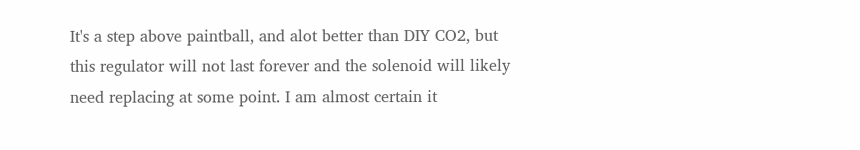It's a step above paintball, and alot better than DIY CO2, but this regulator will not last forever and the solenoid will likely need replacing at some point. I am almost certain it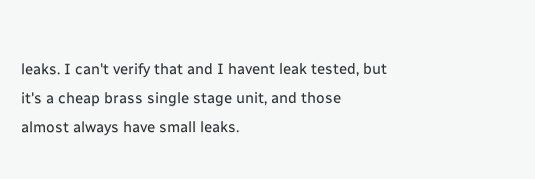leaks. I can't verify that and I havent leak tested, but it's a cheap brass single stage unit, and those almost always have small leaks.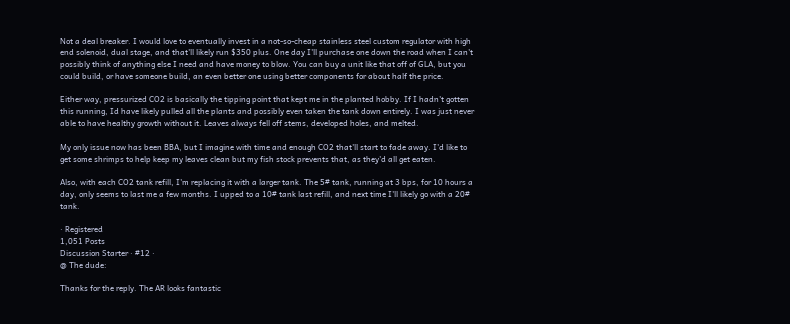Not a deal breaker. I would love to eventually invest in a not-so-cheap stainless steel custom regulator with high end solenoid, dual stage, and that'll likely run $350 plus. One day I'll purchase one down the road when I can't possibly think of anything else I need and have money to blow. You can buy a unit like that off of GLA, but you could build, or have someone build, an even better one using better components for about half the price.

Either way, pressurized CO2 is basically the tipping point that kept me in the planted hobby. If I hadn't gotten this running, Id have likely pulled all the plants and possibly even taken the tank down entirely. I was just never able to have healthy growth without it. Leaves always fell off stems, developed holes, and melted.

My only issue now has been BBA, but I imagine with time and enough CO2 that'll start to fade away. I'd like to get some shrimps to help keep my leaves clean but my fish stock prevents that, as they'd all get eaten.

Also, with each CO2 tank refill, I'm replacing it with a larger tank. The 5# tank, running at 3 bps, for 10 hours a day, only seems to last me a few months. I upped to a 10# tank last refill, and next time I'll likely go with a 20# tank.

· Registered
1,051 Posts
Discussion Starter · #12 ·
@ The dude:

Thanks for the reply. The AR looks fantastic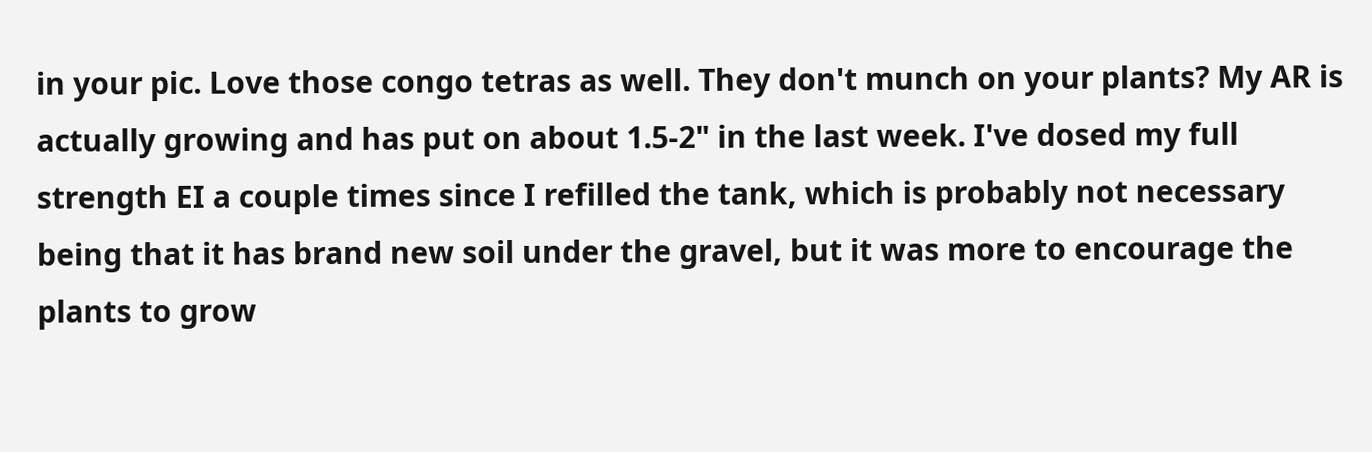in your pic. Love those congo tetras as well. They don't munch on your plants? My AR is actually growing and has put on about 1.5-2" in the last week. I've dosed my full strength EI a couple times since I refilled the tank, which is probably not necessary being that it has brand new soil under the gravel, but it was more to encourage the plants to grow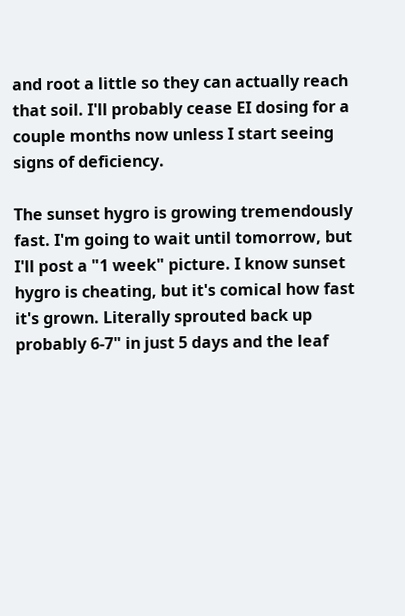and root a little so they can actually reach that soil. I'll probably cease EI dosing for a couple months now unless I start seeing signs of deficiency.

The sunset hygro is growing tremendously fast. I'm going to wait until tomorrow, but I'll post a "1 week" picture. I know sunset hygro is cheating, but it's comical how fast it's grown. Literally sprouted back up probably 6-7" in just 5 days and the leaf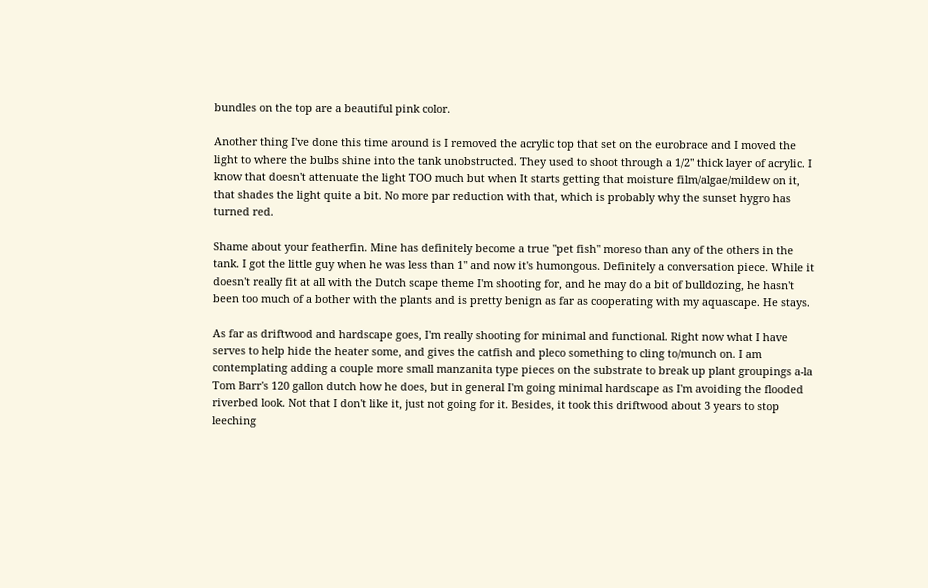bundles on the top are a beautiful pink color.

Another thing I've done this time around is I removed the acrylic top that set on the eurobrace and I moved the light to where the bulbs shine into the tank unobstructed. They used to shoot through a 1/2" thick layer of acrylic. I know that doesn't attenuate the light TOO much but when It starts getting that moisture film/algae/mildew on it, that shades the light quite a bit. No more par reduction with that, which is probably why the sunset hygro has turned red.

Shame about your featherfin. Mine has definitely become a true "pet fish" moreso than any of the others in the tank. I got the little guy when he was less than 1" and now it's humongous. Definitely a conversation piece. While it doesn't really fit at all with the Dutch scape theme I'm shooting for, and he may do a bit of bulldozing, he hasn't been too much of a bother with the plants and is pretty benign as far as cooperating with my aquascape. He stays.

As far as driftwood and hardscape goes, I'm really shooting for minimal and functional. Right now what I have serves to help hide the heater some, and gives the catfish and pleco something to cling to/munch on. I am contemplating adding a couple more small manzanita type pieces on the substrate to break up plant groupings a-la Tom Barr's 120 gallon dutch how he does, but in general I'm going minimal hardscape as I'm avoiding the flooded riverbed look. Not that I don't like it, just not going for it. Besides, it took this driftwood about 3 years to stop leeching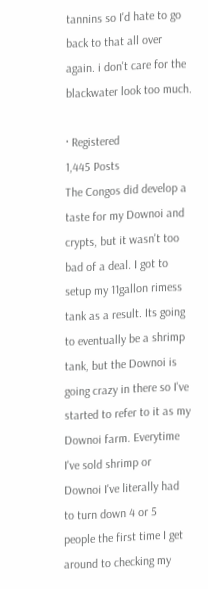tannins so I'd hate to go back to that all over again. i don't care for the blackwater look too much.

· Registered
1,445 Posts
The Congos did develop a taste for my Downoi and crypts, but it wasn't too bad of a deal. I got to setup my 11gallon rimess tank as a result. Its going to eventually be a shrimp tank, but the Downoi is going crazy in there so I've started to refer to it as my Downoi farm. Everytime I've sold shrimp or Downoi I've literally had to turn down 4 or 5 people the first time I get around to checking my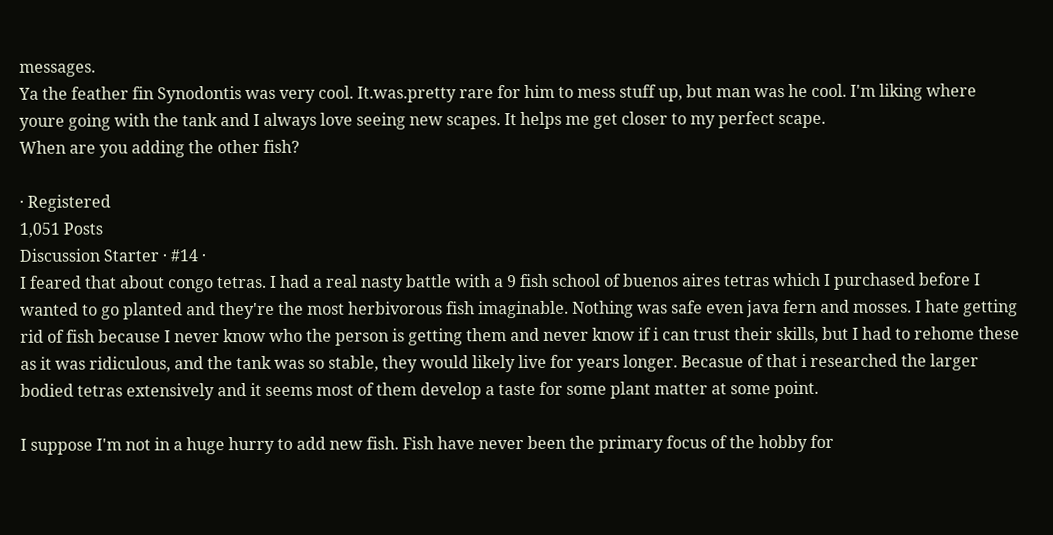messages.
Ya the feather fin Synodontis was very cool. It.was.pretty rare for him to mess stuff up, but man was he cool. I'm liking where youre going with the tank and I always love seeing new scapes. It helps me get closer to my perfect scape.
When are you adding the other fish?

· Registered
1,051 Posts
Discussion Starter · #14 ·
I feared that about congo tetras. I had a real nasty battle with a 9 fish school of buenos aires tetras which I purchased before I wanted to go planted and they're the most herbivorous fish imaginable. Nothing was safe even java fern and mosses. I hate getting rid of fish because I never know who the person is getting them and never know if i can trust their skills, but I had to rehome these as it was ridiculous, and the tank was so stable, they would likely live for years longer. Becasue of that i researched the larger bodied tetras extensively and it seems most of them develop a taste for some plant matter at some point.

I suppose I'm not in a huge hurry to add new fish. Fish have never been the primary focus of the hobby for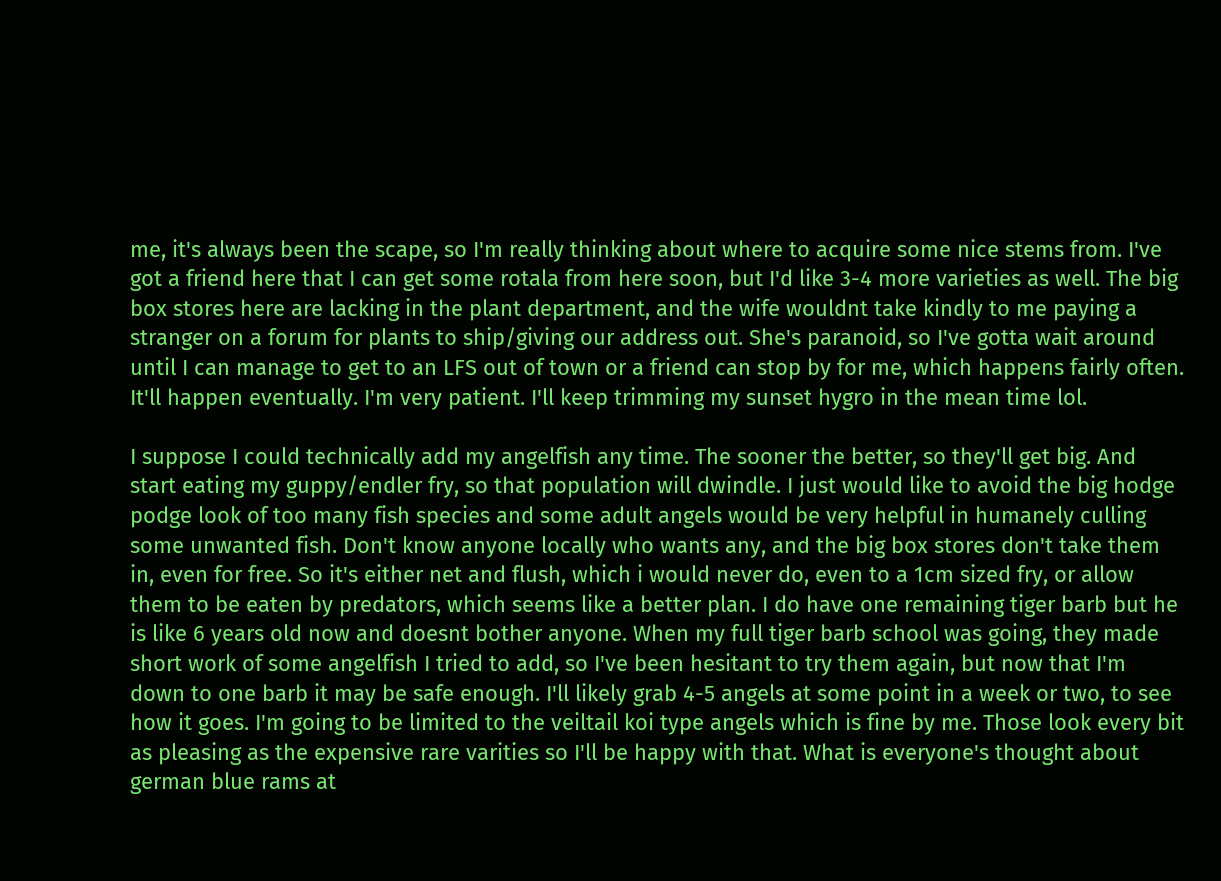me, it's always been the scape, so I'm really thinking about where to acquire some nice stems from. I've got a friend here that I can get some rotala from here soon, but I'd like 3-4 more varieties as well. The big box stores here are lacking in the plant department, and the wife wouldnt take kindly to me paying a stranger on a forum for plants to ship/giving our address out. She's paranoid, so I've gotta wait around until I can manage to get to an LFS out of town or a friend can stop by for me, which happens fairly often. It'll happen eventually. I'm very patient. I'll keep trimming my sunset hygro in the mean time lol.

I suppose I could technically add my angelfish any time. The sooner the better, so they'll get big. And start eating my guppy/endler fry, so that population will dwindle. I just would like to avoid the big hodge podge look of too many fish species and some adult angels would be very helpful in humanely culling some unwanted fish. Don't know anyone locally who wants any, and the big box stores don't take them in, even for free. So it's either net and flush, which i would never do, even to a 1cm sized fry, or allow them to be eaten by predators, which seems like a better plan. I do have one remaining tiger barb but he is like 6 years old now and doesnt bother anyone. When my full tiger barb school was going, they made short work of some angelfish I tried to add, so I've been hesitant to try them again, but now that I'm down to one barb it may be safe enough. I'll likely grab 4-5 angels at some point in a week or two, to see how it goes. I'm going to be limited to the veiltail koi type angels which is fine by me. Those look every bit as pleasing as the expensive rare varities so I'll be happy with that. What is everyone's thought about german blue rams at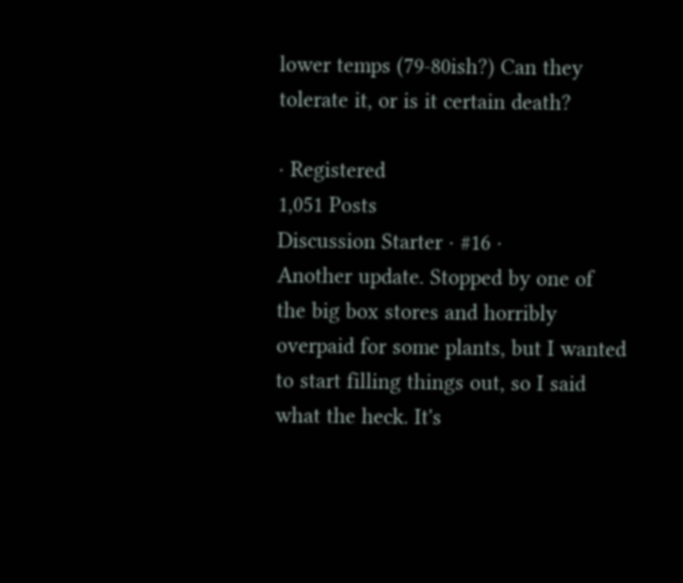lower temps (79-80ish?) Can they tolerate it, or is it certain death?

· Registered
1,051 Posts
Discussion Starter · #16 ·
Another update. Stopped by one of the big box stores and horribly overpaid for some plants, but I wanted to start filling things out, so I said what the heck. It's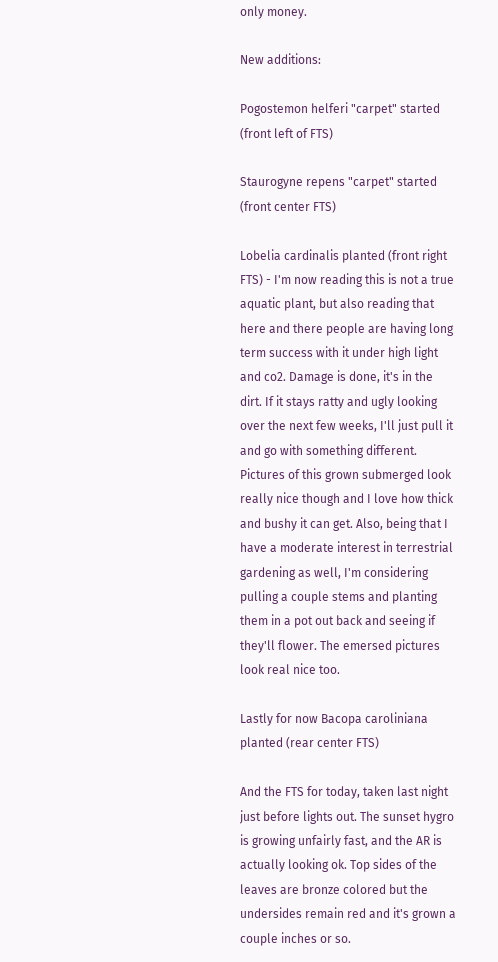only money.

New additions:

Pogostemon helferi "carpet" started (front left of FTS)

Staurogyne repens "carpet" started (front center FTS)

Lobelia cardinalis planted (front right FTS) - I'm now reading this is not a true aquatic plant, but also reading that here and there people are having long term success with it under high light and co2. Damage is done, it's in the dirt. If it stays ratty and ugly looking over the next few weeks, I'll just pull it and go with something different. Pictures of this grown submerged look really nice though and I love how thick and bushy it can get. Also, being that I have a moderate interest in terrestrial gardening as well, I'm considering pulling a couple stems and planting them in a pot out back and seeing if they'll flower. The emersed pictures look real nice too.

Lastly for now Bacopa caroliniana planted (rear center FTS)

And the FTS for today, taken last night just before lights out. The sunset hygro is growing unfairly fast, and the AR is actually looking ok. Top sides of the leaves are bronze colored but the undersides remain red and it's grown a couple inches or so.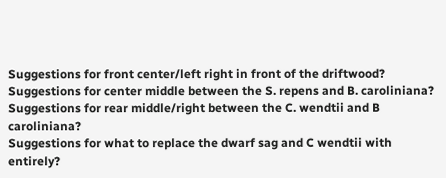Suggestions for front center/left right in front of the driftwood?
Suggestions for center middle between the S. repens and B. caroliniana?
Suggestions for rear middle/right between the C. wendtii and B caroliniana?
Suggestions for what to replace the dwarf sag and C wendtii with entirely?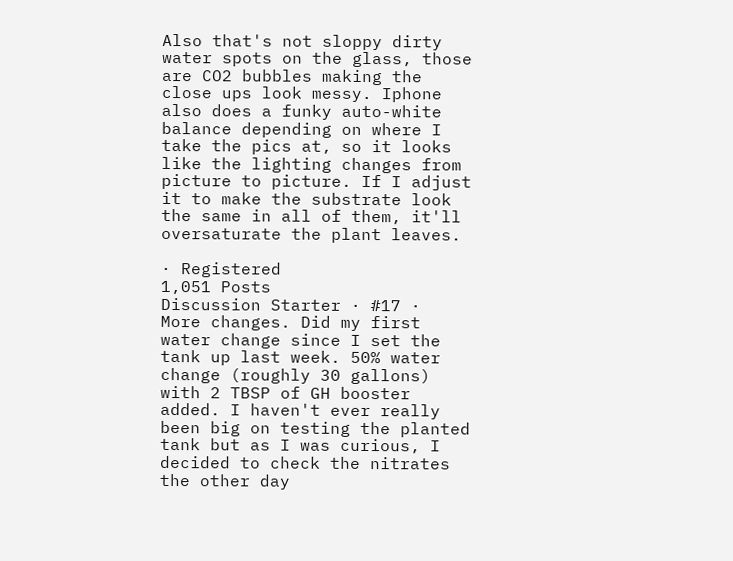Also that's not sloppy dirty water spots on the glass, those are CO2 bubbles making the close ups look messy. Iphone also does a funky auto-white balance depending on where I take the pics at, so it looks like the lighting changes from picture to picture. If I adjust it to make the substrate look the same in all of them, it'll oversaturate the plant leaves.

· Registered
1,051 Posts
Discussion Starter · #17 ·
More changes. Did my first water change since I set the tank up last week. 50% water change (roughly 30 gallons) with 2 TBSP of GH booster added. I haven't ever really been big on testing the planted tank but as I was curious, I decided to check the nitrates the other day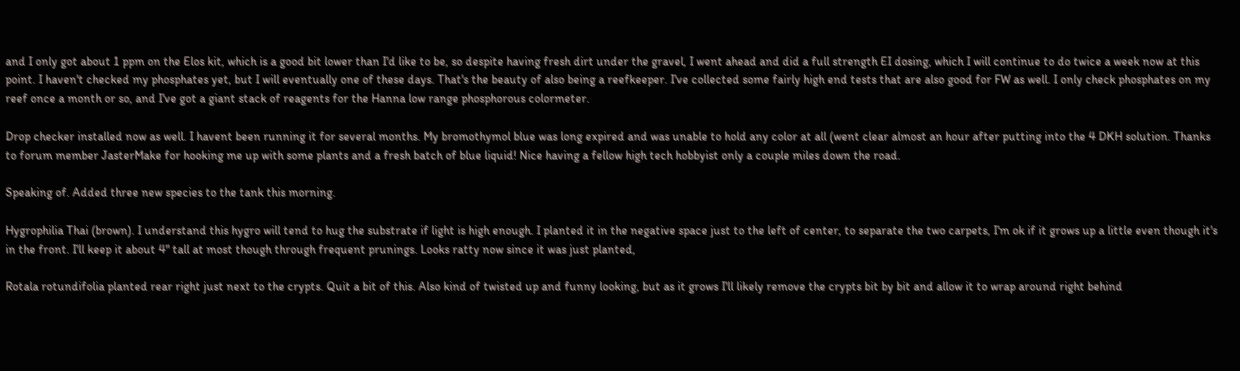and I only got about 1 ppm on the Elos kit, which is a good bit lower than I'd like to be, so despite having fresh dirt under the gravel, I went ahead and did a full strength EI dosing, which I will continue to do twice a week now at this point. I haven't checked my phosphates yet, but I will eventually one of these days. That's the beauty of also being a reefkeeper. I've collected some fairly high end tests that are also good for FW as well. I only check phosphates on my reef once a month or so, and I've got a giant stack of reagents for the Hanna low range phosphorous colormeter.

Drop checker installed now as well. I havent been running it for several months. My bromothymol blue was long expired and was unable to hold any color at all (went clear almost an hour after putting into the 4 DKH solution. Thanks to forum member JasterMake for hooking me up with some plants and a fresh batch of blue liquid! Nice having a fellow high tech hobbyist only a couple miles down the road.

Speaking of. Added three new species to the tank this morning.

Hygrophilia Thai (brown). I understand this hygro will tend to hug the substrate if light is high enough. I planted it in the negative space just to the left of center, to separate the two carpets, I'm ok if it grows up a little even though it's in the front. I'll keep it about 4" tall at most though through frequent prunings. Looks ratty now since it was just planted,

Rotala rotundifolia planted rear right just next to the crypts. Quit a bit of this. Also kind of twisted up and funny looking, but as it grows I'll likely remove the crypts bit by bit and allow it to wrap around right behind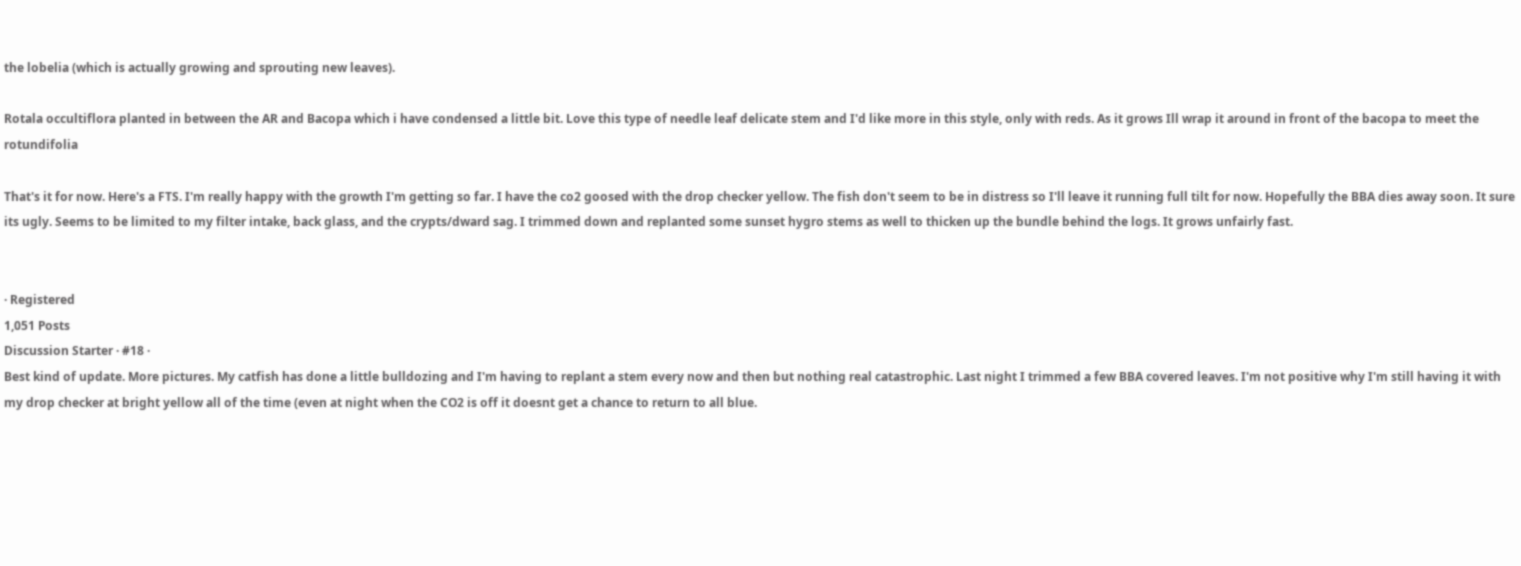the lobelia (which is actually growing and sprouting new leaves).

Rotala occultiflora planted in between the AR and Bacopa which i have condensed a little bit. Love this type of needle leaf delicate stem and I'd like more in this style, only with reds. As it grows Ill wrap it around in front of the bacopa to meet the rotundifolia

That's it for now. Here's a FTS. I'm really happy with the growth I'm getting so far. I have the co2 goosed with the drop checker yellow. The fish don't seem to be in distress so I'll leave it running full tilt for now. Hopefully the BBA dies away soon. It sure its ugly. Seems to be limited to my filter intake, back glass, and the crypts/dward sag. I trimmed down and replanted some sunset hygro stems as well to thicken up the bundle behind the logs. It grows unfairly fast.


· Registered
1,051 Posts
Discussion Starter · #18 ·
Best kind of update. More pictures. My catfish has done a little bulldozing and I'm having to replant a stem every now and then but nothing real catastrophic. Last night I trimmed a few BBA covered leaves. I'm not positive why I'm still having it with my drop checker at bright yellow all of the time (even at night when the CO2 is off it doesnt get a chance to return to all blue.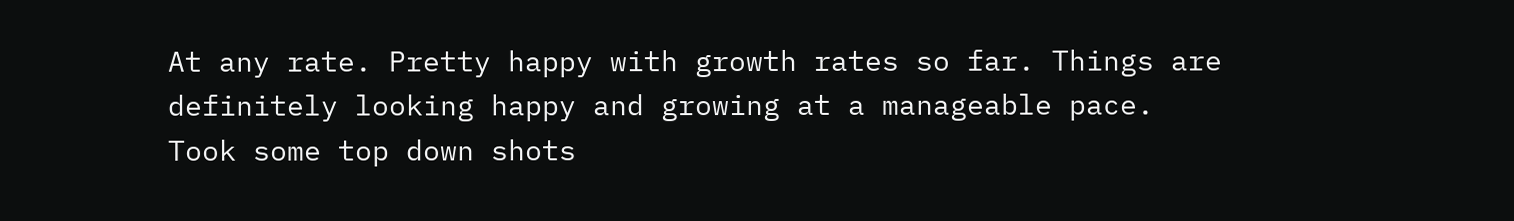At any rate. Pretty happy with growth rates so far. Things are definitely looking happy and growing at a manageable pace. Took some top down shots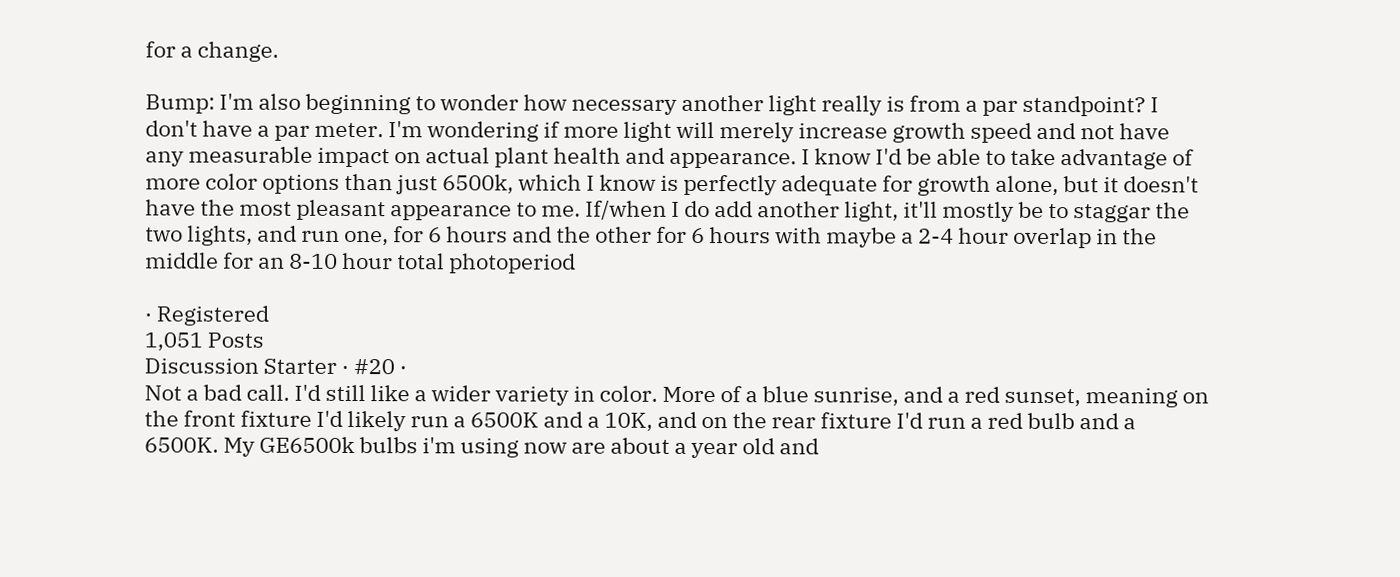for a change.

Bump: I'm also beginning to wonder how necessary another light really is from a par standpoint? I don't have a par meter. I'm wondering if more light will merely increase growth speed and not have any measurable impact on actual plant health and appearance. I know I'd be able to take advantage of more color options than just 6500k, which I know is perfectly adequate for growth alone, but it doesn't have the most pleasant appearance to me. If/when I do add another light, it'll mostly be to staggar the two lights, and run one, for 6 hours and the other for 6 hours with maybe a 2-4 hour overlap in the middle for an 8-10 hour total photoperiod

· Registered
1,051 Posts
Discussion Starter · #20 ·
Not a bad call. I'd still like a wider variety in color. More of a blue sunrise, and a red sunset, meaning on the front fixture I'd likely run a 6500K and a 10K, and on the rear fixture I'd run a red bulb and a 6500K. My GE6500k bulbs i'm using now are about a year old and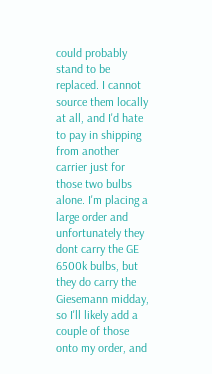could probably stand to be replaced. I cannot source them locally at all, and I'd hate to pay in shipping from another carrier just for those two bulbs alone. I'm placing a large order and unfortunately they dont carry the GE 6500k bulbs, but they do carry the Giesemann midday, so I'll likely add a couple of those onto my order, and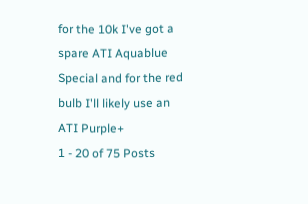for the 10k I've got a spare ATI Aquablue Special and for the red bulb I'll likely use an ATI Purple+
1 - 20 of 75 Posts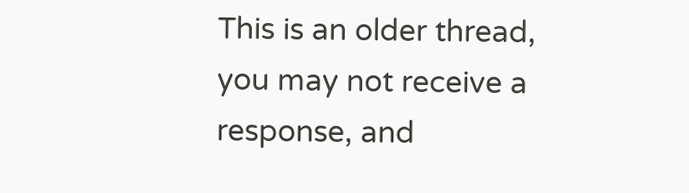This is an older thread, you may not receive a response, and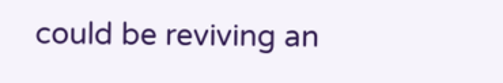could be reviving an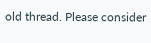old thread. Please consider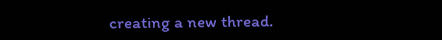creating a new thread.